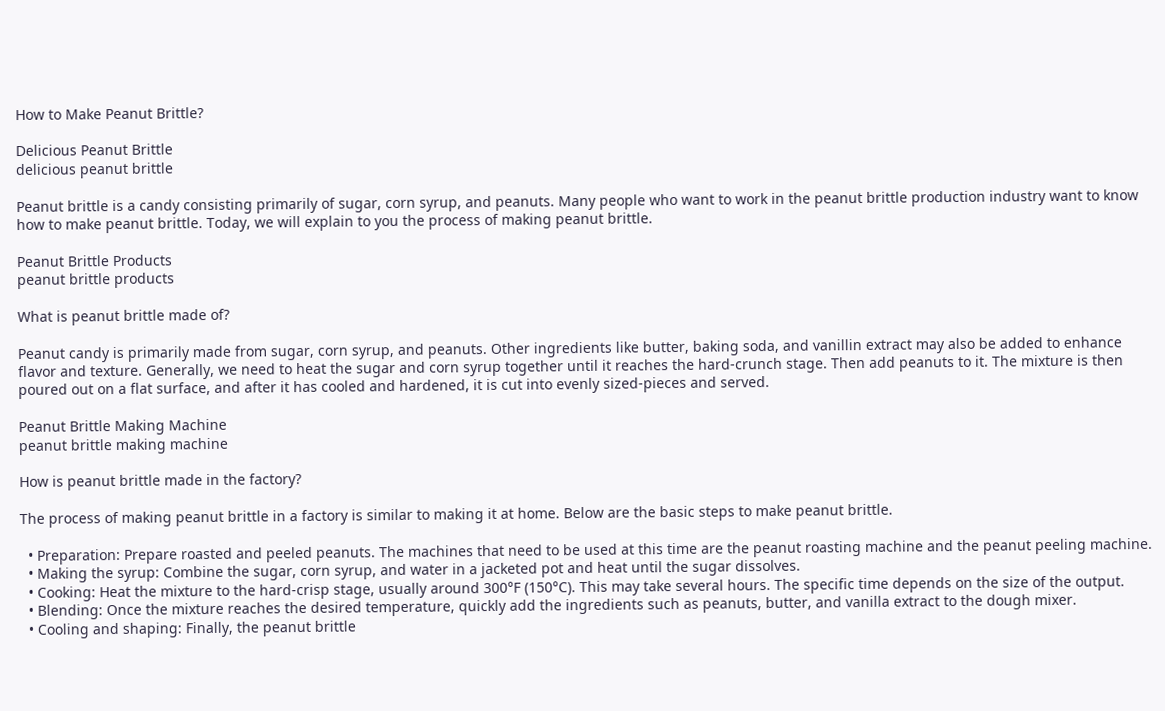How to Make Peanut Brittle?

Delicious Peanut Brittle
delicious peanut brittle

Peanut brittle is a candy consisting primarily of sugar, corn syrup, and peanuts. Many people who want to work in the peanut brittle production industry want to know how to make peanut brittle. Today, we will explain to you the process of making peanut brittle.

Peanut Brittle Products
peanut brittle products

What is peanut brittle made of?

Peanut candy is primarily made from sugar, corn syrup, and peanuts. Other ingredients like butter, baking soda, and vanillin extract may also be added to enhance flavor and texture. Generally, we need to heat the sugar and corn syrup together until it reaches the hard-crunch stage. Then add peanuts to it. The mixture is then poured out on a flat surface, and after it has cooled and hardened, it is cut into evenly sized-pieces and served.

Peanut Brittle Making Machine
peanut brittle making machine

How is peanut brittle made in the factory?

The process of making peanut brittle in a factory is similar to making it at home. Below are the basic steps to make peanut brittle.

  • Preparation: Prepare roasted and peeled peanuts. The machines that need to be used at this time are the peanut roasting machine and the peanut peeling machine.
  • Making the syrup: Combine the sugar, corn syrup, and water in a jacketed pot and heat until the sugar dissolves.
  • Cooking: Heat the mixture to the hard-crisp stage, usually around 300°F (150°C). This may take several hours. The specific time depends on the size of the output.
  • Blending: Once the mixture reaches the desired temperature, quickly add the ingredients such as peanuts, butter, and vanilla extract to the dough mixer.
  • Cooling and shaping: Finally, the peanut brittle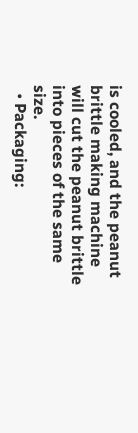is cooled, and the peanut brittle making machine will cut the peanut brittle into pieces of the same size.
  • Packaging: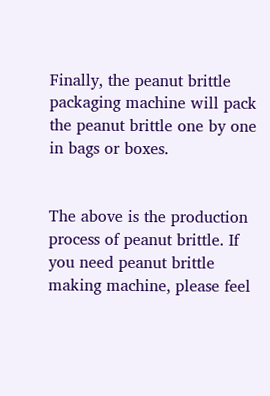Finally, the peanut brittle packaging machine will pack the peanut brittle one by one in bags or boxes.


The above is the production process of peanut brittle. If you need peanut brittle making machine, please feel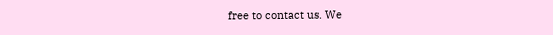free to contact us. We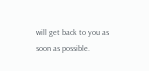will get back to you as soon as possible.